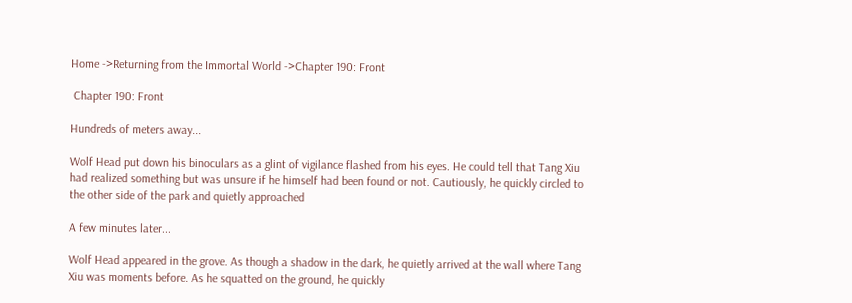Home ->Returning from the Immortal World ->Chapter 190: Front

 Chapter 190: Front

Hundreds of meters away...

Wolf Head put down his binoculars as a glint of vigilance flashed from his eyes. He could tell that Tang Xiu had realized something but was unsure if he himself had been found or not. Cautiously, he quickly circled to the other side of the park and quietly approached

A few minutes later...

Wolf Head appeared in the grove. As though a shadow in the dark, he quietly arrived at the wall where Tang Xiu was moments before. As he squatted on the ground, he quickly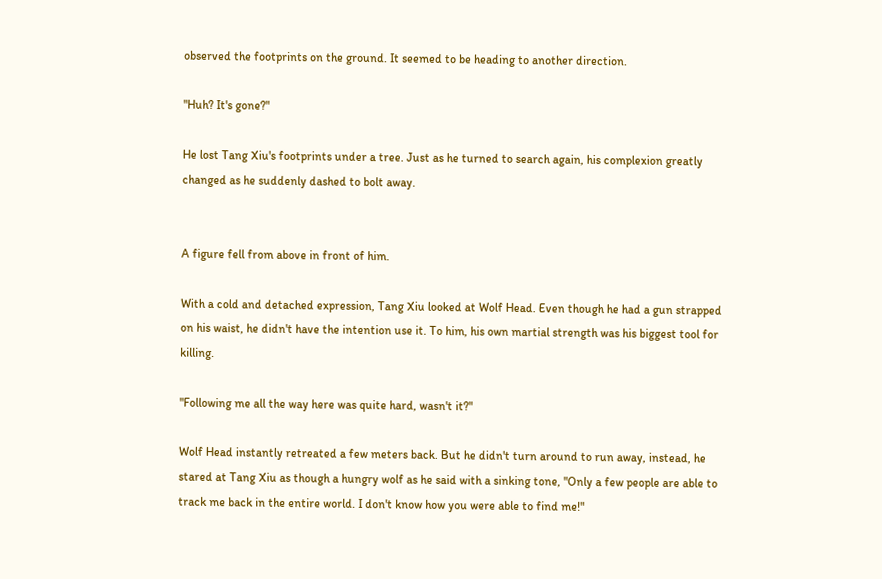observed the footprints on the ground. It seemed to be heading to another direction.

"Huh? It's gone?"

He lost Tang Xiu's footprints under a tree. Just as he turned to search again, his complexion greatly changed as he suddenly dashed to bolt away.


A figure fell from above in front of him.

With a cold and detached expression, Tang Xiu looked at Wolf Head. Even though he had a gun strapped on his waist, he didn't have the intention use it. To him, his own martial strength was his biggest tool for killing.

"Following me all the way here was quite hard, wasn't it?"

Wolf Head instantly retreated a few meters back. But he didn't turn around to run away, instead, he stared at Tang Xiu as though a hungry wolf as he said with a sinking tone, "Only a few people are able to track me back in the entire world. I don't know how you were able to find me!"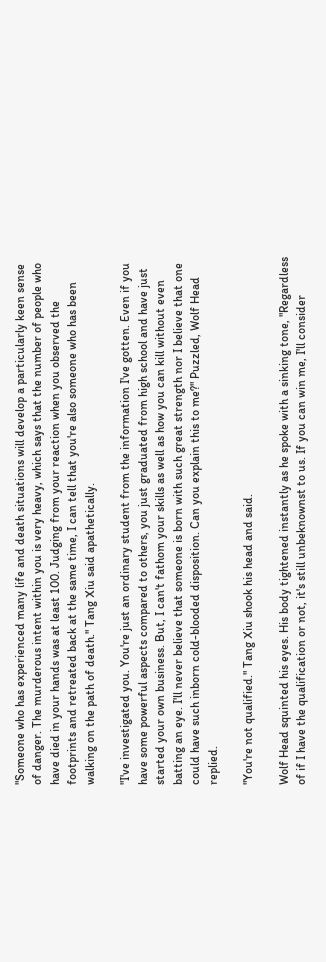"Someone who has experienced many life and death situations will develop a particularly keen sense of danger. The murderous intent within you is very heavy, which says that the number of people who have died in your hands was at least 100. Judging from your reaction when you observed the footprints and retreated back at the same time, I can tell that you're also someone who has been walking on the path of death." Tang Xiu said apathetically.

"I've investigated you. You're just an ordinary student from the information I've gotten. Even if you have some powerful aspects compared to others, you just graduated from high school and have just started your own business. But, I can't fathom your skills as well as how you can kill without even batting an eye. I'll never believe that someone is born with such great strength nor I believe that one could have such inborn cold-blooded disposition. Can you explain this to me?" Puzzled, Wolf Head replied.

"You're not qualified." Tang Xiu shook his head and said.

Wolf Head squinted his eyes. His body tightened instantly as he spoke with a sinking tone, "Regardless of if I have the qualification or not, it's still unbeknownst to us. If you can win me, I'll consider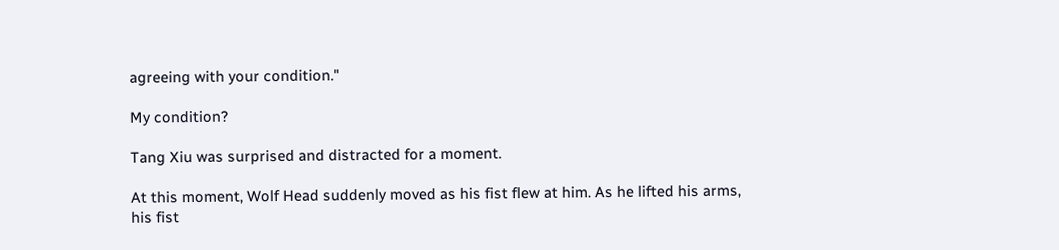agreeing with your condition."

My condition?

Tang Xiu was surprised and distracted for a moment.

At this moment, Wolf Head suddenly moved as his fist flew at him. As he lifted his arms, his fist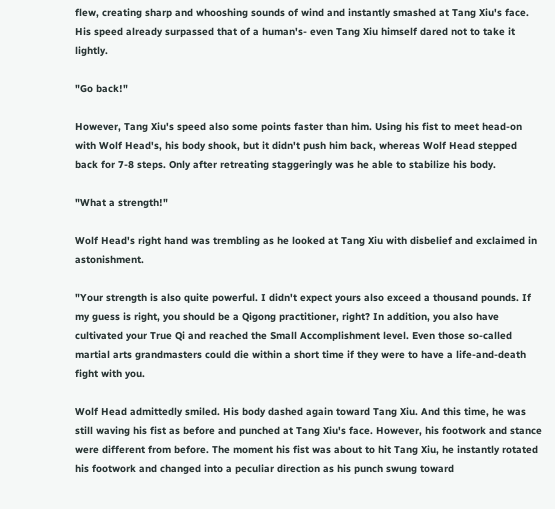flew, creating sharp and whooshing sounds of wind and instantly smashed at Tang Xiu's face. His speed already surpassed that of a human's- even Tang Xiu himself dared not to take it lightly.

"Go back!"

However, Tang Xiu's speed also some points faster than him. Using his fist to meet head-on with Wolf Head's, his body shook, but it didn't push him back, whereas Wolf Head stepped back for 7-8 steps. Only after retreating staggeringly was he able to stabilize his body.

"What a strength!"

Wolf Head's right hand was trembling as he looked at Tang Xiu with disbelief and exclaimed in astonishment.

"Your strength is also quite powerful. I didn't expect yours also exceed a thousand pounds. If my guess is right, you should be a Qigong practitioner, right? In addition, you also have cultivated your True Qi and reached the Small Accomplishment level. Even those so-called martial arts grandmasters could die within a short time if they were to have a life-and-death fight with you.

Wolf Head admittedly smiled. His body dashed again toward Tang Xiu. And this time, he was still waving his fist as before and punched at Tang Xiu's face. However, his footwork and stance were different from before. The moment his fist was about to hit Tang Xiu, he instantly rotated his footwork and changed into a peculiar direction as his punch swung toward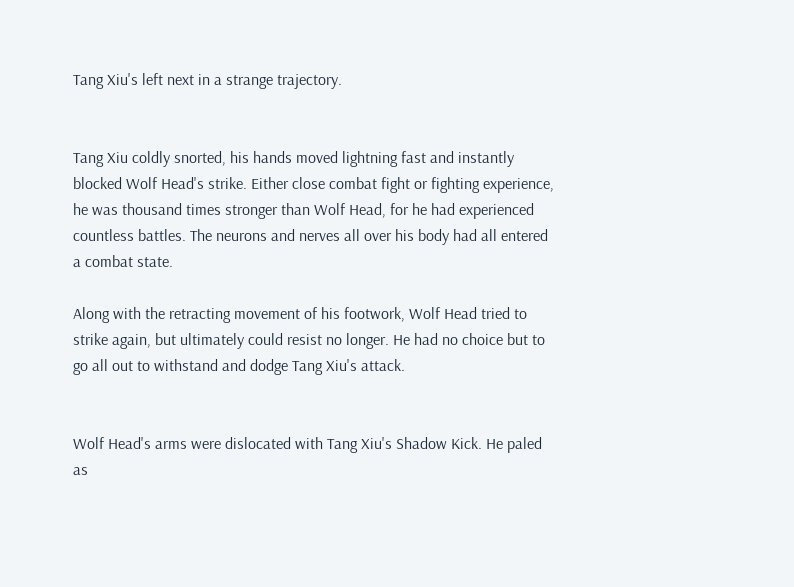Tang Xiu's left next in a strange trajectory.


Tang Xiu coldly snorted, his hands moved lightning fast and instantly blocked Wolf Head's strike. Either close combat fight or fighting experience, he was thousand times stronger than Wolf Head, for he had experienced countless battles. The neurons and nerves all over his body had all entered a combat state.

Along with the retracting movement of his footwork, Wolf Head tried to strike again, but ultimately could resist no longer. He had no choice but to go all out to withstand and dodge Tang Xiu's attack.


Wolf Head's arms were dislocated with Tang Xiu's Shadow Kick. He paled as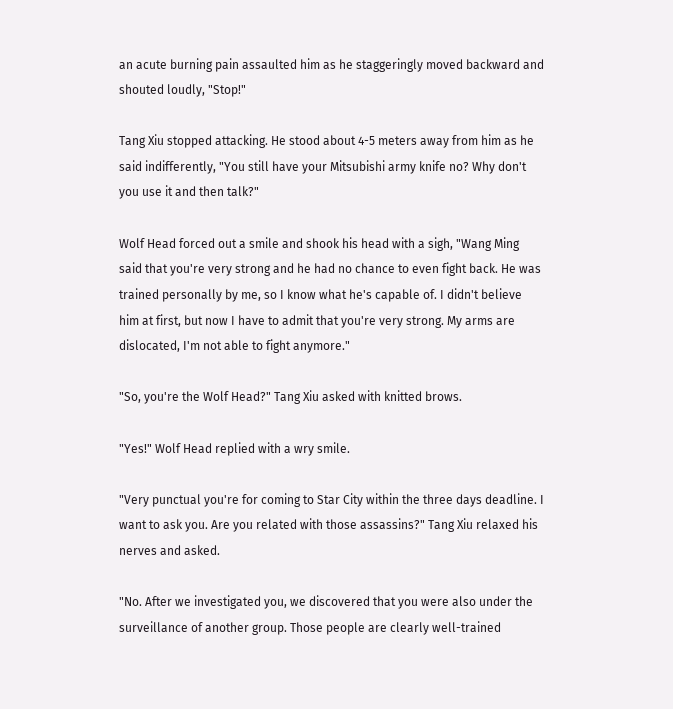an acute burning pain assaulted him as he staggeringly moved backward and shouted loudly, "Stop!"

Tang Xiu stopped attacking. He stood about 4-5 meters away from him as he said indifferently, "You still have your Mitsubishi army knife no? Why don't you use it and then talk?"

Wolf Head forced out a smile and shook his head with a sigh, "Wang Ming said that you're very strong and he had no chance to even fight back. He was trained personally by me, so I know what he's capable of. I didn't believe him at first, but now I have to admit that you're very strong. My arms are dislocated, I'm not able to fight anymore."

"So, you're the Wolf Head?" Tang Xiu asked with knitted brows.

"Yes!" Wolf Head replied with a wry smile.

"Very punctual you're for coming to Star City within the three days deadline. I want to ask you. Are you related with those assassins?" Tang Xiu relaxed his nerves and asked.

"No. After we investigated you, we discovered that you were also under the surveillance of another group. Those people are clearly well-trained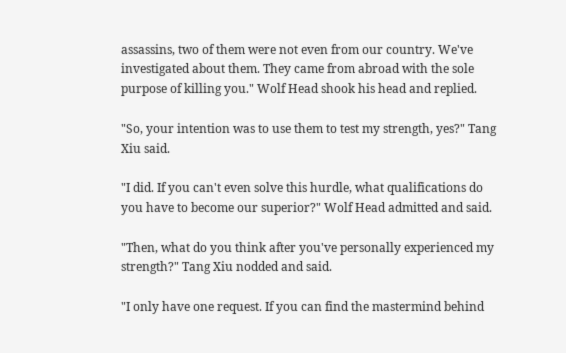assassins, two of them were not even from our country. We've investigated about them. They came from abroad with the sole purpose of killing you." Wolf Head shook his head and replied.

"So, your intention was to use them to test my strength, yes?" Tang Xiu said.

"I did. If you can't even solve this hurdle, what qualifications do you have to become our superior?" Wolf Head admitted and said.

"Then, what do you think after you've personally experienced my strength?" Tang Xiu nodded and said.

"I only have one request. If you can find the mastermind behind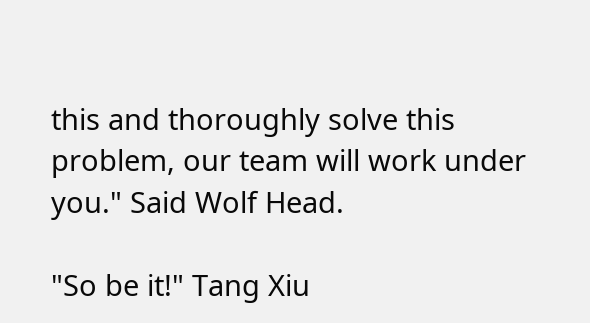this and thoroughly solve this problem, our team will work under you." Said Wolf Head.

"So be it!" Tang Xiu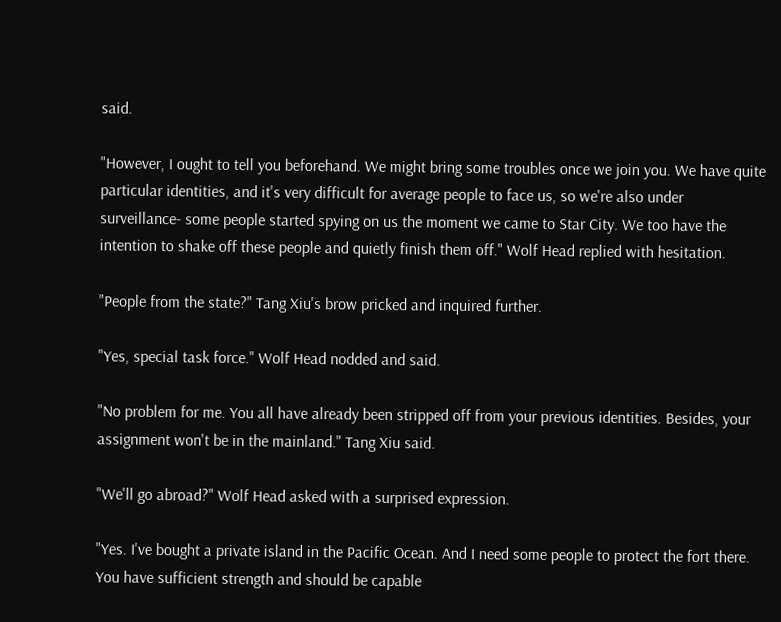said.

"However, I ought to tell you beforehand. We might bring some troubles once we join you. We have quite particular identities, and it's very difficult for average people to face us, so we're also under surveillance- some people started spying on us the moment we came to Star City. We too have the intention to shake off these people and quietly finish them off." Wolf Head replied with hesitation.

"People from the state?" Tang Xiu's brow pricked and inquired further.

"Yes, special task force." Wolf Head nodded and said.

"No problem for me. You all have already been stripped off from your previous identities. Besides, your assignment won't be in the mainland." Tang Xiu said.

"We'll go abroad?" Wolf Head asked with a surprised expression.

"Yes. I've bought a private island in the Pacific Ocean. And I need some people to protect the fort there. You have sufficient strength and should be capable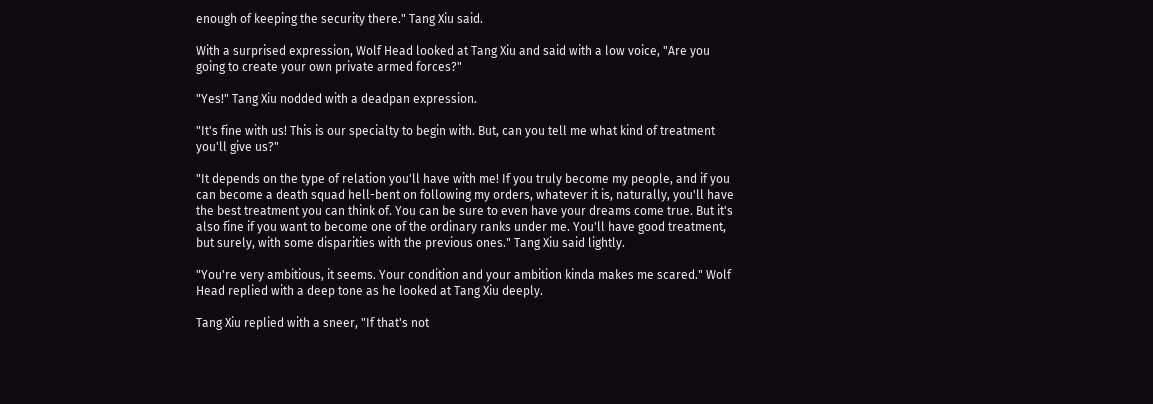enough of keeping the security there." Tang Xiu said.

With a surprised expression, Wolf Head looked at Tang Xiu and said with a low voice, "Are you going to create your own private armed forces?"

"Yes!" Tang Xiu nodded with a deadpan expression.

"It's fine with us! This is our specialty to begin with. But, can you tell me what kind of treatment you'll give us?"

"It depends on the type of relation you'll have with me! If you truly become my people, and if you can become a death squad hell-bent on following my orders, whatever it is, naturally, you'll have the best treatment you can think of. You can be sure to even have your dreams come true. But it's also fine if you want to become one of the ordinary ranks under me. You'll have good treatment, but surely, with some disparities with the previous ones." Tang Xiu said lightly.

"You're very ambitious, it seems. Your condition and your ambition kinda makes me scared." Wolf Head replied with a deep tone as he looked at Tang Xiu deeply.

Tang Xiu replied with a sneer, "If that's not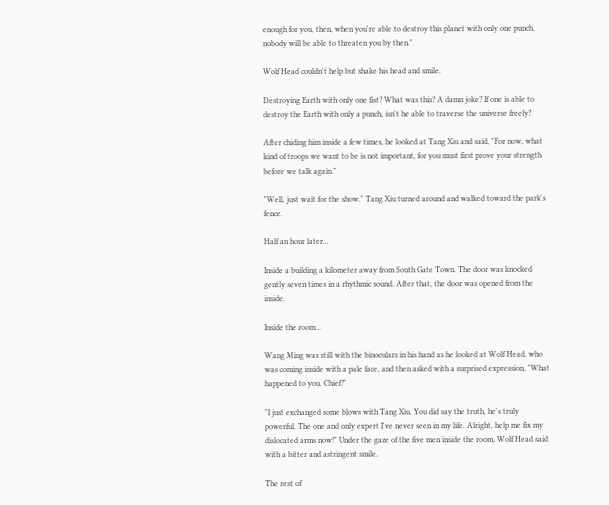enough for you, then, when you're able to destroy this planet with only one punch, nobody will be able to threaten you by then."

Wolf Head couldn't help but shake his head and smile.

Destroying Earth with only one fist? What was this? A damn joke? If one is able to destroy the Earth with only a punch, isn't he able to traverse the universe freely?

After chiding him inside a few times, he looked at Tang Xiu and said, "For now, what kind of troops we want to be is not important, for you must first prove your strength before we talk again."

"Well, just wait for the show." Tang Xiu turned around and walked toward the park's fence.

Half an hour later...

Inside a building a kilometer away from South Gate Town. The door was knocked gently seven times in a rhythmic sound. After that, the door was opened from the inside.

Inside the room...

Wang Ming was still with the binoculars in his hand as he looked at Wolf Head, who was coming inside with a pale face, and then asked with a surprised expression, "What happened to you, Chief?"

"I just exchanged some blows with Tang Xiu. You did say the truth, he's truly powerful. The one and only expert I've never seen in my life. Alright, help me fix my dislocated arms now!" Under the gaze of the five men inside the room, Wolf Head said with a bitter and astringent smile.

The rest of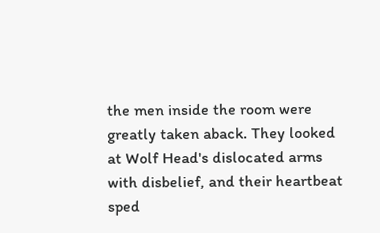the men inside the room were greatly taken aback. They looked at Wolf Head's dislocated arms with disbelief, and their heartbeat sped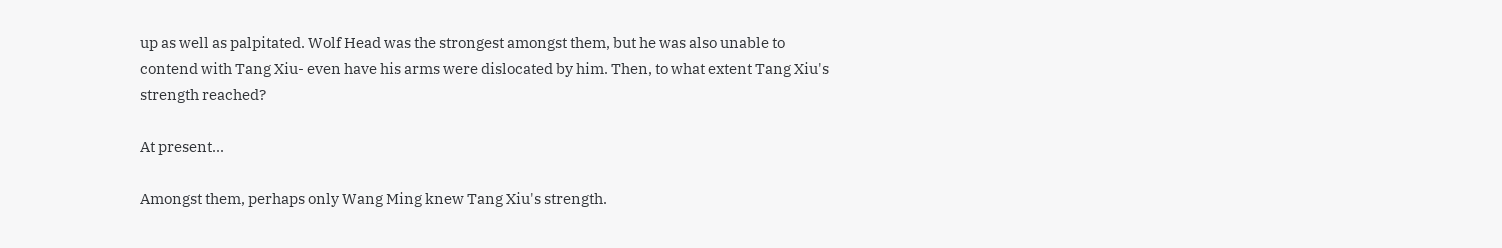up as well as palpitated. Wolf Head was the strongest amongst them, but he was also unable to contend with Tang Xiu- even have his arms were dislocated by him. Then, to what extent Tang Xiu's strength reached?

At present...

Amongst them, perhaps only Wang Ming knew Tang Xiu's strength.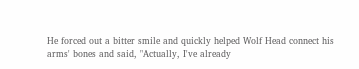He forced out a bitter smile and quickly helped Wolf Head connect his arms' bones and said, "Actually, I've already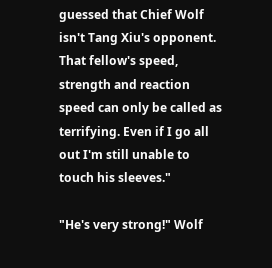guessed that Chief Wolf isn't Tang Xiu's opponent. That fellow's speed, strength and reaction speed can only be called as terrifying. Even if I go all out I'm still unable to touch his sleeves."

"He's very strong!" Wolf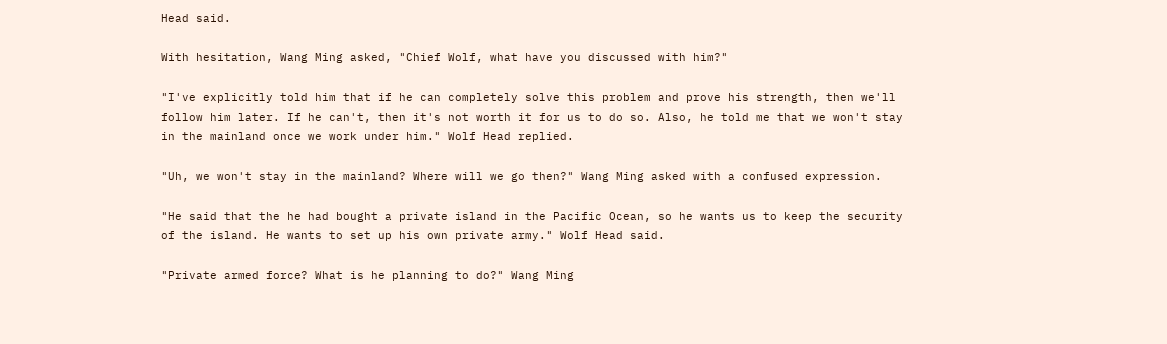Head said.

With hesitation, Wang Ming asked, "Chief Wolf, what have you discussed with him?"

"I've explicitly told him that if he can completely solve this problem and prove his strength, then we'll follow him later. If he can't, then it's not worth it for us to do so. Also, he told me that we won't stay in the mainland once we work under him." Wolf Head replied.

"Uh, we won't stay in the mainland? Where will we go then?" Wang Ming asked with a confused expression.

"He said that the he had bought a private island in the Pacific Ocean, so he wants us to keep the security of the island. He wants to set up his own private army." Wolf Head said.

"Private armed force? What is he planning to do?" Wang Ming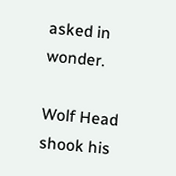asked in wonder.

Wolf Head shook his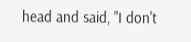head and said, "I don't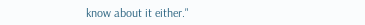know about it either."